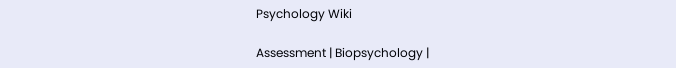Psychology Wiki

Assessment | Biopsychology |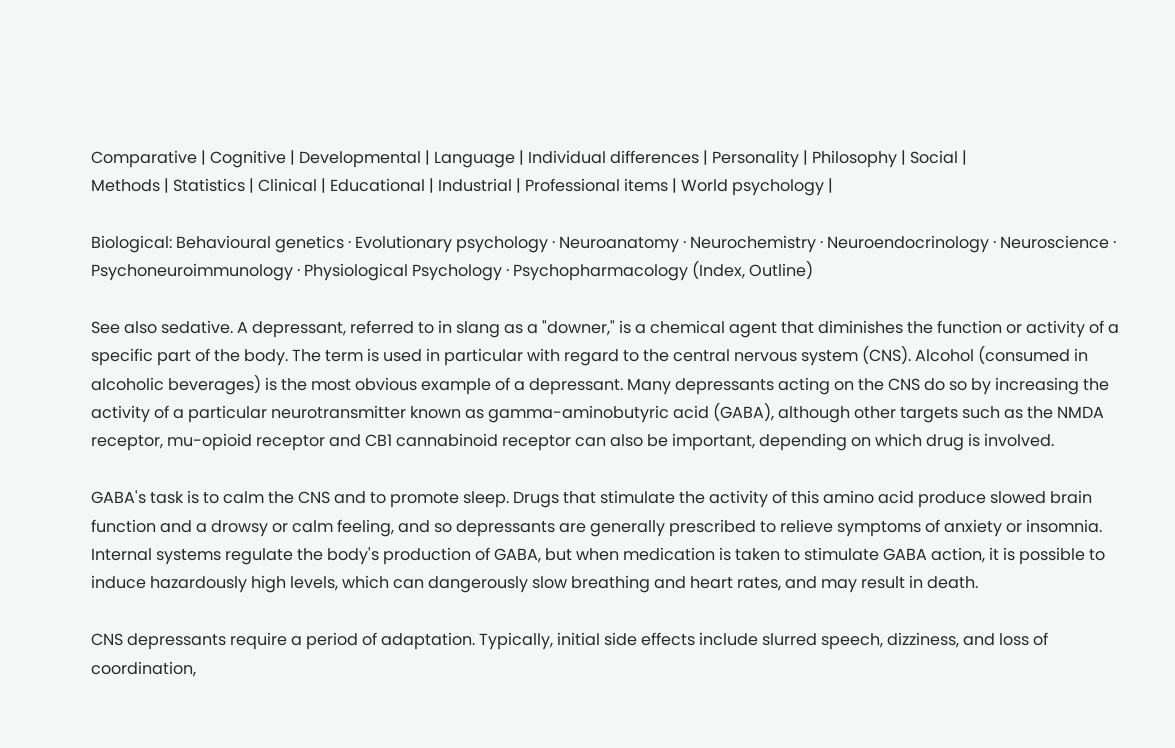Comparative | Cognitive | Developmental | Language | Individual differences | Personality | Philosophy | Social |
Methods | Statistics | Clinical | Educational | Industrial | Professional items | World psychology |

Biological: Behavioural genetics · Evolutionary psychology · Neuroanatomy · Neurochemistry · Neuroendocrinology · Neuroscience · Psychoneuroimmunology · Physiological Psychology · Psychopharmacology (Index, Outline)

See also sedative. A depressant, referred to in slang as a "downer," is a chemical agent that diminishes the function or activity of a specific part of the body. The term is used in particular with regard to the central nervous system (CNS). Alcohol (consumed in alcoholic beverages) is the most obvious example of a depressant. Many depressants acting on the CNS do so by increasing the activity of a particular neurotransmitter known as gamma-aminobutyric acid (GABA), although other targets such as the NMDA receptor, mu-opioid receptor and CB1 cannabinoid receptor can also be important, depending on which drug is involved.

GABA's task is to calm the CNS and to promote sleep. Drugs that stimulate the activity of this amino acid produce slowed brain function and a drowsy or calm feeling, and so depressants are generally prescribed to relieve symptoms of anxiety or insomnia. Internal systems regulate the body's production of GABA, but when medication is taken to stimulate GABA action, it is possible to induce hazardously high levels, which can dangerously slow breathing and heart rates, and may result in death.

CNS depressants require a period of adaptation. Typically, initial side effects include slurred speech, dizziness, and loss of coordination,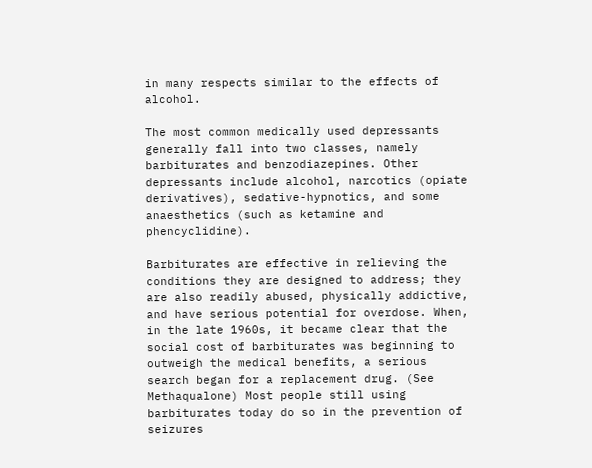in many respects similar to the effects of alcohol.

The most common medically used depressants generally fall into two classes, namely barbiturates and benzodiazepines. Other depressants include alcohol, narcotics (opiate derivatives), sedative-hypnotics, and some anaesthetics (such as ketamine and phencyclidine).

Barbiturates are effective in relieving the conditions they are designed to address; they are also readily abused, physically addictive, and have serious potential for overdose. When, in the late 1960s, it became clear that the social cost of barbiturates was beginning to outweigh the medical benefits, a serious search began for a replacement drug. (See Methaqualone) Most people still using barbiturates today do so in the prevention of seizures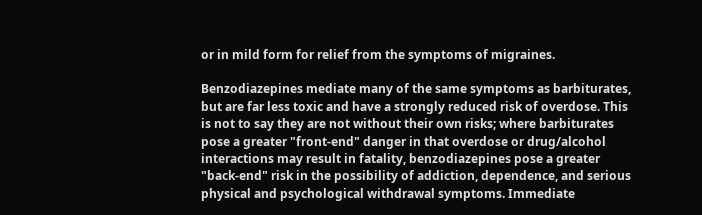or in mild form for relief from the symptoms of migraines.

Benzodiazepines mediate many of the same symptoms as barbiturates, but are far less toxic and have a strongly reduced risk of overdose. This is not to say they are not without their own risks; where barbiturates pose a greater "front-end" danger in that overdose or drug/alcohol interactions may result in fatality, benzodiazepines pose a greater "back-end" risk in the possibility of addiction, dependence, and serious physical and psychological withdrawal symptoms. Immediate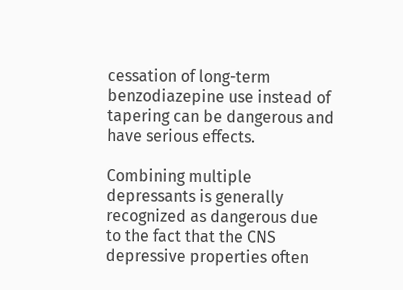cessation of long-term benzodiazepine use instead of tapering can be dangerous and have serious effects.

Combining multiple depressants is generally recognized as dangerous due to the fact that the CNS depressive properties often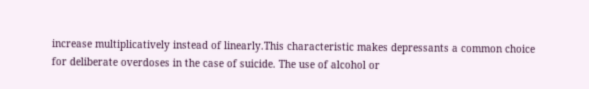increase multiplicatively instead of linearly.This characteristic makes depressants a common choice for deliberate overdoses in the case of suicide. The use of alcohol or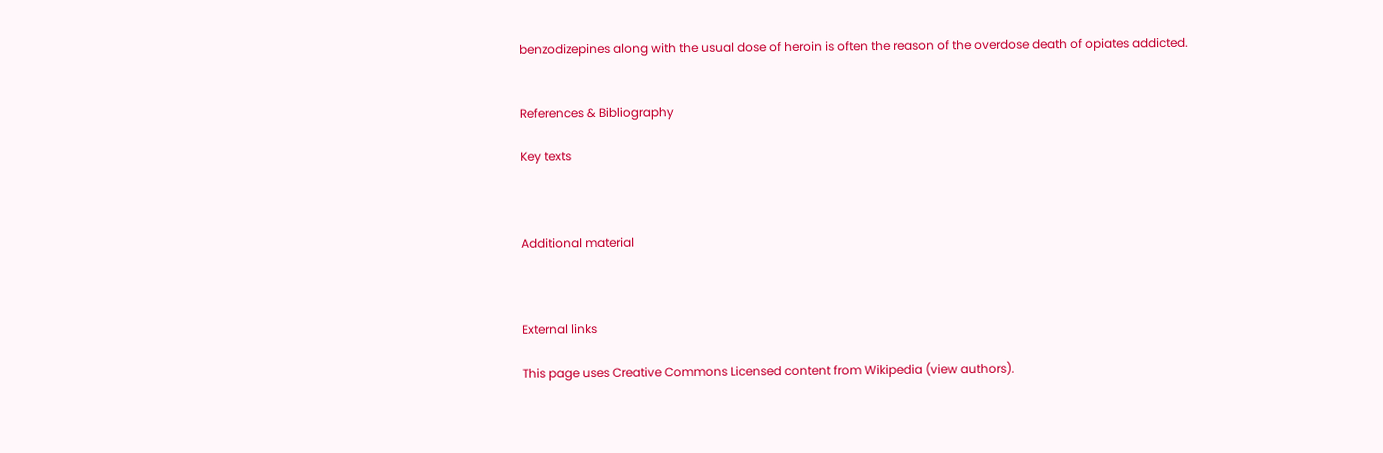benzodizepines along with the usual dose of heroin is often the reason of the overdose death of opiates addicted.


References & Bibliography

Key texts



Additional material



External links

This page uses Creative Commons Licensed content from Wikipedia (view authors).